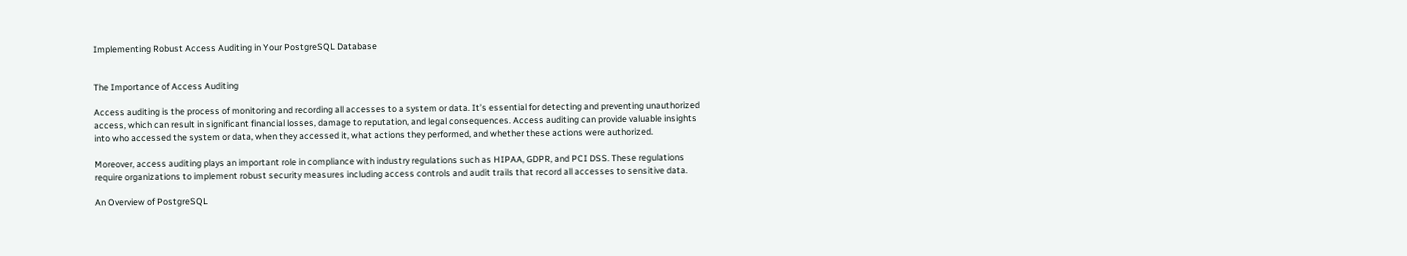Implementing Robust Access Auditing in Your PostgreSQL Database


The Importance of Access Auditing

Access auditing is the process of monitoring and recording all accesses to a system or data. It’s essential for detecting and preventing unauthorized access, which can result in significant financial losses, damage to reputation, and legal consequences. Access auditing can provide valuable insights into who accessed the system or data, when they accessed it, what actions they performed, and whether these actions were authorized.

Moreover, access auditing plays an important role in compliance with industry regulations such as HIPAA, GDPR, and PCI DSS. These regulations require organizations to implement robust security measures including access controls and audit trails that record all accesses to sensitive data.

An Overview of PostgreSQL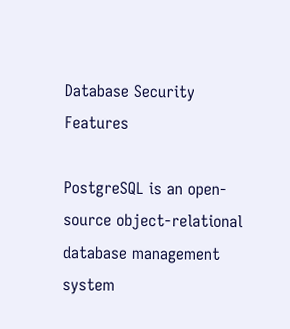Database Security Features

PostgreSQL is an open-source object-relational database management system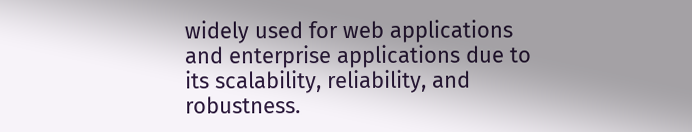widely used for web applications and enterprise applications due to its scalability, reliability, and robustness.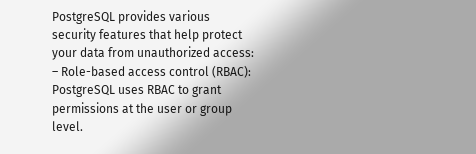PostgreSQL provides various security features that help protect your data from unauthorized access: – Role-based access control (RBAC): PostgreSQL uses RBAC to grant permissions at the user or group level.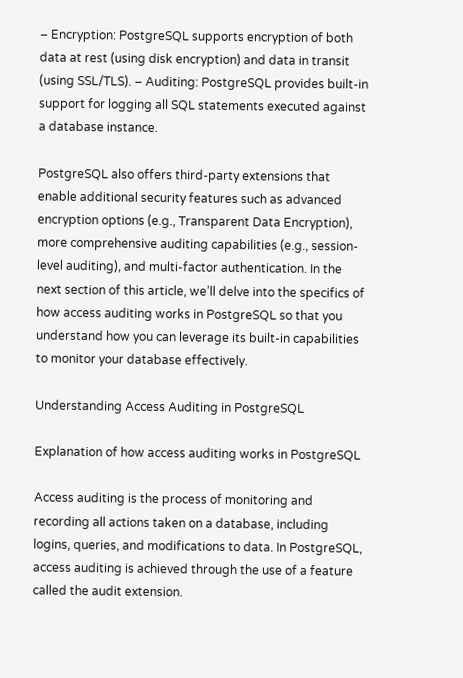– Encryption: PostgreSQL supports encryption of both data at rest (using disk encryption) and data in transit (using SSL/TLS). – Auditing: PostgreSQL provides built-in support for logging all SQL statements executed against a database instance.

PostgreSQL also offers third-party extensions that enable additional security features such as advanced encryption options (e.g., Transparent Data Encryption), more comprehensive auditing capabilities (e.g., session-level auditing), and multi-factor authentication. In the next section of this article, we’ll delve into the specifics of how access auditing works in PostgreSQL so that you understand how you can leverage its built-in capabilities to monitor your database effectively.

Understanding Access Auditing in PostgreSQL

Explanation of how access auditing works in PostgreSQL

Access auditing is the process of monitoring and recording all actions taken on a database, including logins, queries, and modifications to data. In PostgreSQL, access auditing is achieved through the use of a feature called the audit extension.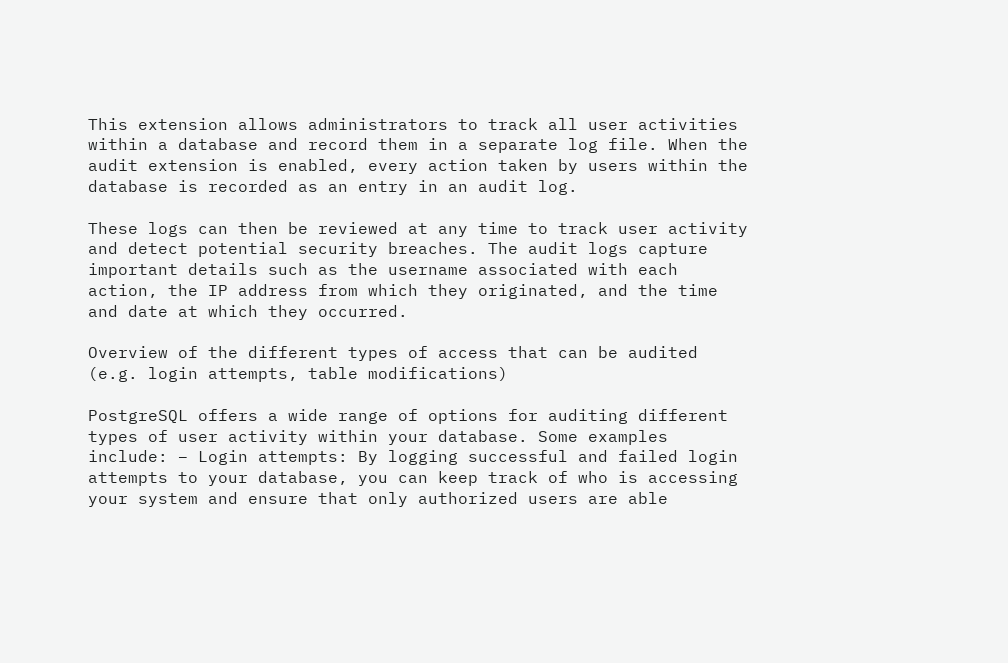This extension allows administrators to track all user activities within a database and record them in a separate log file. When the audit extension is enabled, every action taken by users within the database is recorded as an entry in an audit log.

These logs can then be reviewed at any time to track user activity and detect potential security breaches. The audit logs capture important details such as the username associated with each action, the IP address from which they originated, and the time and date at which they occurred.

Overview of the different types of access that can be audited (e.g. login attempts, table modifications)

PostgreSQL offers a wide range of options for auditing different types of user activity within your database. Some examples include: – Login attempts: By logging successful and failed login attempts to your database, you can keep track of who is accessing your system and ensure that only authorized users are able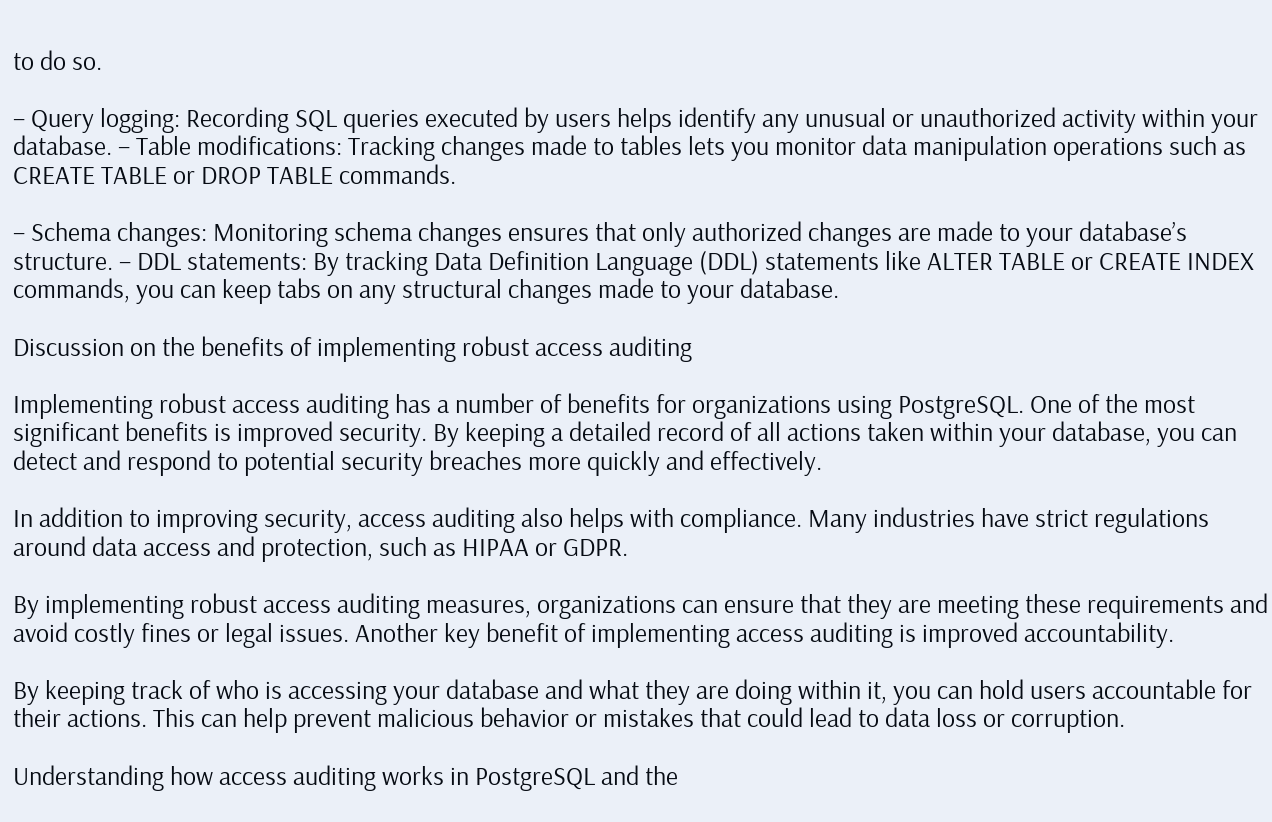to do so.

– Query logging: Recording SQL queries executed by users helps identify any unusual or unauthorized activity within your database. – Table modifications: Tracking changes made to tables lets you monitor data manipulation operations such as CREATE TABLE or DROP TABLE commands.

– Schema changes: Monitoring schema changes ensures that only authorized changes are made to your database’s structure. – DDL statements: By tracking Data Definition Language (DDL) statements like ALTER TABLE or CREATE INDEX commands, you can keep tabs on any structural changes made to your database.

Discussion on the benefits of implementing robust access auditing

Implementing robust access auditing has a number of benefits for organizations using PostgreSQL. One of the most significant benefits is improved security. By keeping a detailed record of all actions taken within your database, you can detect and respond to potential security breaches more quickly and effectively.

In addition to improving security, access auditing also helps with compliance. Many industries have strict regulations around data access and protection, such as HIPAA or GDPR.

By implementing robust access auditing measures, organizations can ensure that they are meeting these requirements and avoid costly fines or legal issues. Another key benefit of implementing access auditing is improved accountability.

By keeping track of who is accessing your database and what they are doing within it, you can hold users accountable for their actions. This can help prevent malicious behavior or mistakes that could lead to data loss or corruption.

Understanding how access auditing works in PostgreSQL and the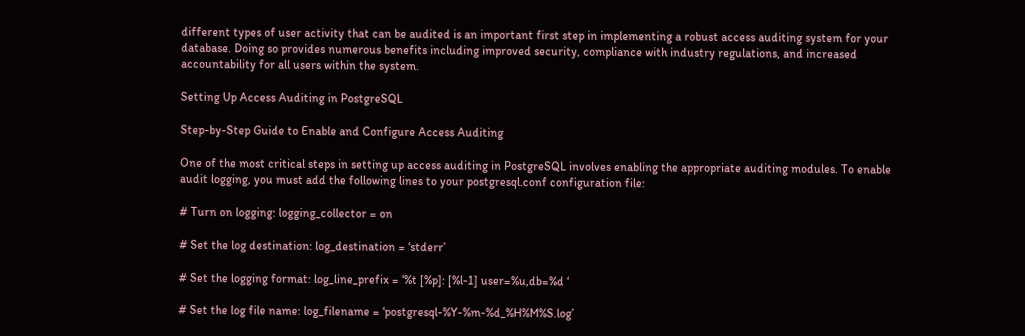different types of user activity that can be audited is an important first step in implementing a robust access auditing system for your database. Doing so provides numerous benefits including improved security, compliance with industry regulations, and increased accountability for all users within the system.

Setting Up Access Auditing in PostgreSQL

Step-by-Step Guide to Enable and Configure Access Auditing

One of the most critical steps in setting up access auditing in PostgreSQL involves enabling the appropriate auditing modules. To enable audit logging, you must add the following lines to your postgresql.conf configuration file:

# Turn on logging: logging_collector = on

# Set the log destination: log_destination = ‘stderr’

# Set the logging format: log_line_prefix = ‘%t [%p]: [%l-1] user=%u,db=%d ‘

# Set the log file name: log_filename = ‘postgresql-%Y-%m-%d_%H%M%S.log’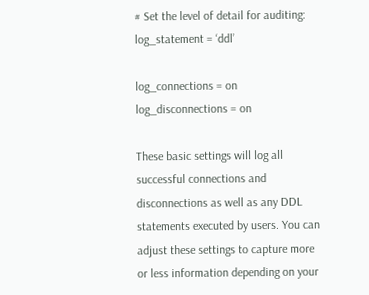# Set the level of detail for auditing: log_statement = ‘ddl’

log_connections = on log_disconnections = on

These basic settings will log all successful connections and disconnections as well as any DDL statements executed by users. You can adjust these settings to capture more or less information depending on your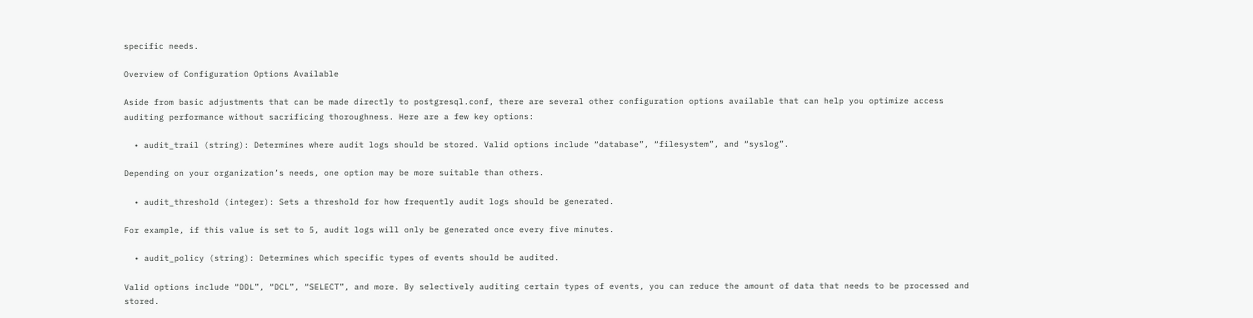specific needs.

Overview of Configuration Options Available

Aside from basic adjustments that can be made directly to postgresql.conf, there are several other configuration options available that can help you optimize access auditing performance without sacrificing thoroughness. Here are a few key options:

  • audit_trail (string): Determines where audit logs should be stored. Valid options include “database”, “filesystem”, and “syslog”.

Depending on your organization’s needs, one option may be more suitable than others.

  • audit_threshold (integer): Sets a threshold for how frequently audit logs should be generated.

For example, if this value is set to 5, audit logs will only be generated once every five minutes.

  • audit_policy (string): Determines which specific types of events should be audited.

Valid options include “DDL”, “DCL”, “SELECT”, and more. By selectively auditing certain types of events, you can reduce the amount of data that needs to be processed and stored.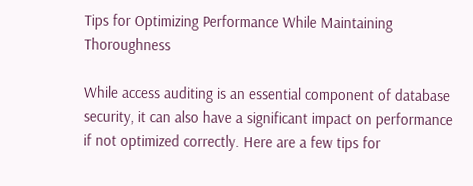Tips for Optimizing Performance While Maintaining Thoroughness

While access auditing is an essential component of database security, it can also have a significant impact on performance if not optimized correctly. Here are a few tips for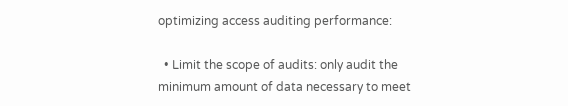optimizing access auditing performance:

  • Limit the scope of audits: only audit the minimum amount of data necessary to meet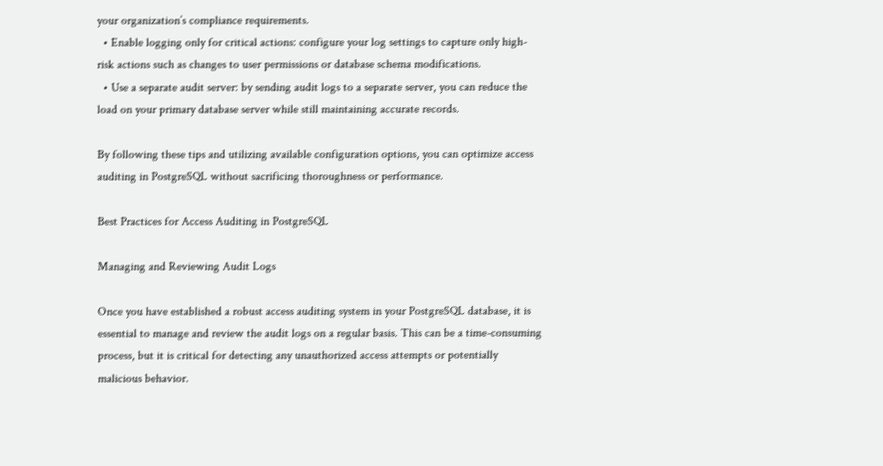your organization’s compliance requirements.
  • Enable logging only for critical actions: configure your log settings to capture only high-risk actions such as changes to user permissions or database schema modifications.
  • Use a separate audit server: by sending audit logs to a separate server, you can reduce the load on your primary database server while still maintaining accurate records.

By following these tips and utilizing available configuration options, you can optimize access auditing in PostgreSQL without sacrificing thoroughness or performance.

Best Practices for Access Auditing in PostgreSQL

Managing and Reviewing Audit Logs

Once you have established a robust access auditing system in your PostgreSQL database, it is essential to manage and review the audit logs on a regular basis. This can be a time-consuming process, but it is critical for detecting any unauthorized access attempts or potentially malicious behavior.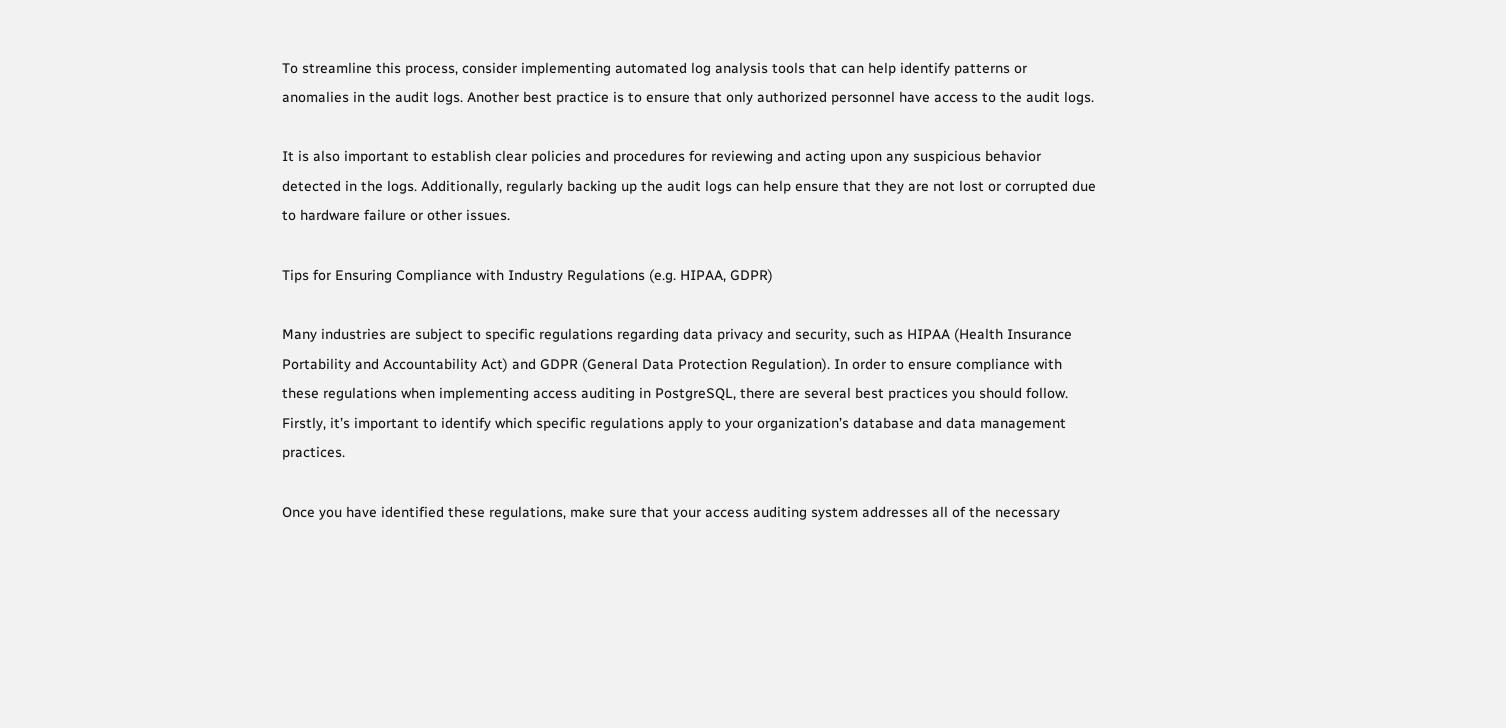To streamline this process, consider implementing automated log analysis tools that can help identify patterns or anomalies in the audit logs. Another best practice is to ensure that only authorized personnel have access to the audit logs.

It is also important to establish clear policies and procedures for reviewing and acting upon any suspicious behavior detected in the logs. Additionally, regularly backing up the audit logs can help ensure that they are not lost or corrupted due to hardware failure or other issues.

Tips for Ensuring Compliance with Industry Regulations (e.g. HIPAA, GDPR)

Many industries are subject to specific regulations regarding data privacy and security, such as HIPAA (Health Insurance Portability and Accountability Act) and GDPR (General Data Protection Regulation). In order to ensure compliance with these regulations when implementing access auditing in PostgreSQL, there are several best practices you should follow. Firstly, it’s important to identify which specific regulations apply to your organization’s database and data management practices.

Once you have identified these regulations, make sure that your access auditing system addresses all of the necessary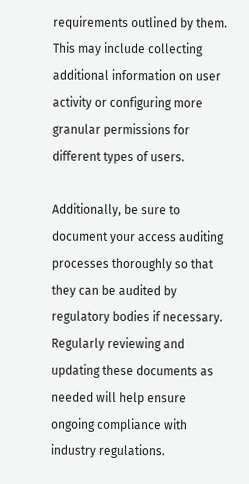requirements outlined by them. This may include collecting additional information on user activity or configuring more granular permissions for different types of users.

Additionally, be sure to document your access auditing processes thoroughly so that they can be audited by regulatory bodies if necessary. Regularly reviewing and updating these documents as needed will help ensure ongoing compliance with industry regulations.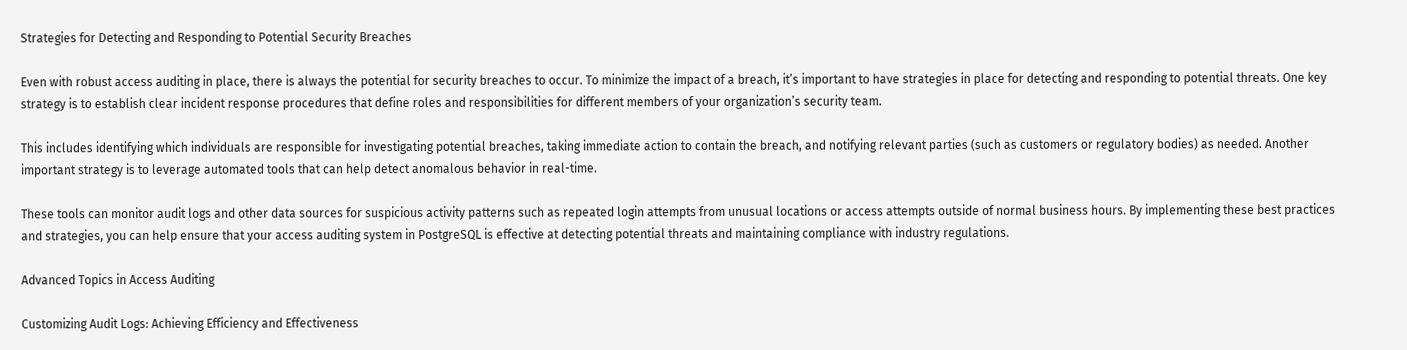Strategies for Detecting and Responding to Potential Security Breaches

Even with robust access auditing in place, there is always the potential for security breaches to occur. To minimize the impact of a breach, it’s important to have strategies in place for detecting and responding to potential threats. One key strategy is to establish clear incident response procedures that define roles and responsibilities for different members of your organization’s security team.

This includes identifying which individuals are responsible for investigating potential breaches, taking immediate action to contain the breach, and notifying relevant parties (such as customers or regulatory bodies) as needed. Another important strategy is to leverage automated tools that can help detect anomalous behavior in real-time.

These tools can monitor audit logs and other data sources for suspicious activity patterns such as repeated login attempts from unusual locations or access attempts outside of normal business hours. By implementing these best practices and strategies, you can help ensure that your access auditing system in PostgreSQL is effective at detecting potential threats and maintaining compliance with industry regulations.

Advanced Topics in Access Auditing

Customizing Audit Logs: Achieving Efficiency and Effectiveness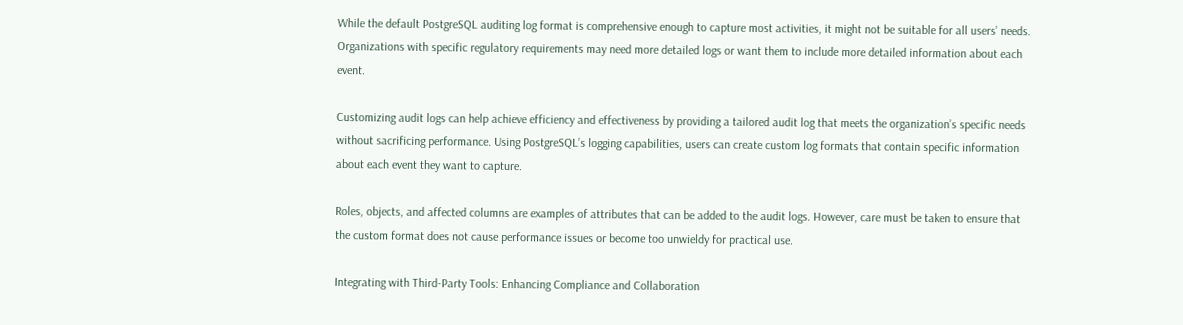While the default PostgreSQL auditing log format is comprehensive enough to capture most activities, it might not be suitable for all users’ needs. Organizations with specific regulatory requirements may need more detailed logs or want them to include more detailed information about each event.

Customizing audit logs can help achieve efficiency and effectiveness by providing a tailored audit log that meets the organization’s specific needs without sacrificing performance. Using PostgreSQL’s logging capabilities, users can create custom log formats that contain specific information about each event they want to capture.

Roles, objects, and affected columns are examples of attributes that can be added to the audit logs. However, care must be taken to ensure that the custom format does not cause performance issues or become too unwieldy for practical use.

Integrating with Third-Party Tools: Enhancing Compliance and Collaboration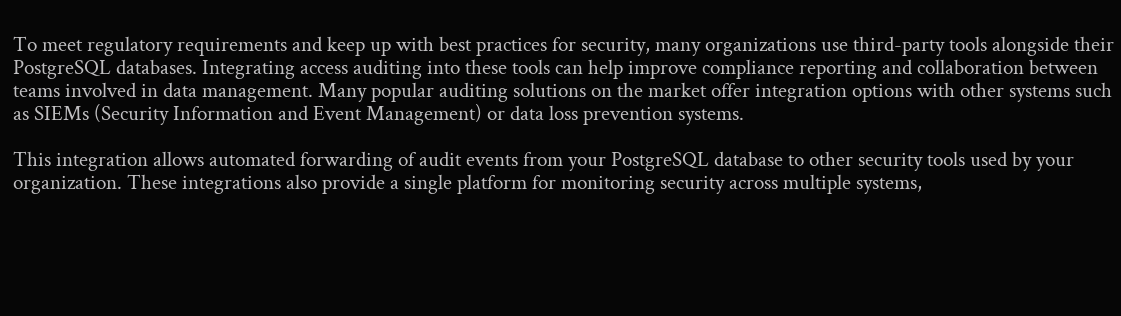To meet regulatory requirements and keep up with best practices for security, many organizations use third-party tools alongside their PostgreSQL databases. Integrating access auditing into these tools can help improve compliance reporting and collaboration between teams involved in data management. Many popular auditing solutions on the market offer integration options with other systems such as SIEMs (Security Information and Event Management) or data loss prevention systems.

This integration allows automated forwarding of audit events from your PostgreSQL database to other security tools used by your organization. These integrations also provide a single platform for monitoring security across multiple systems,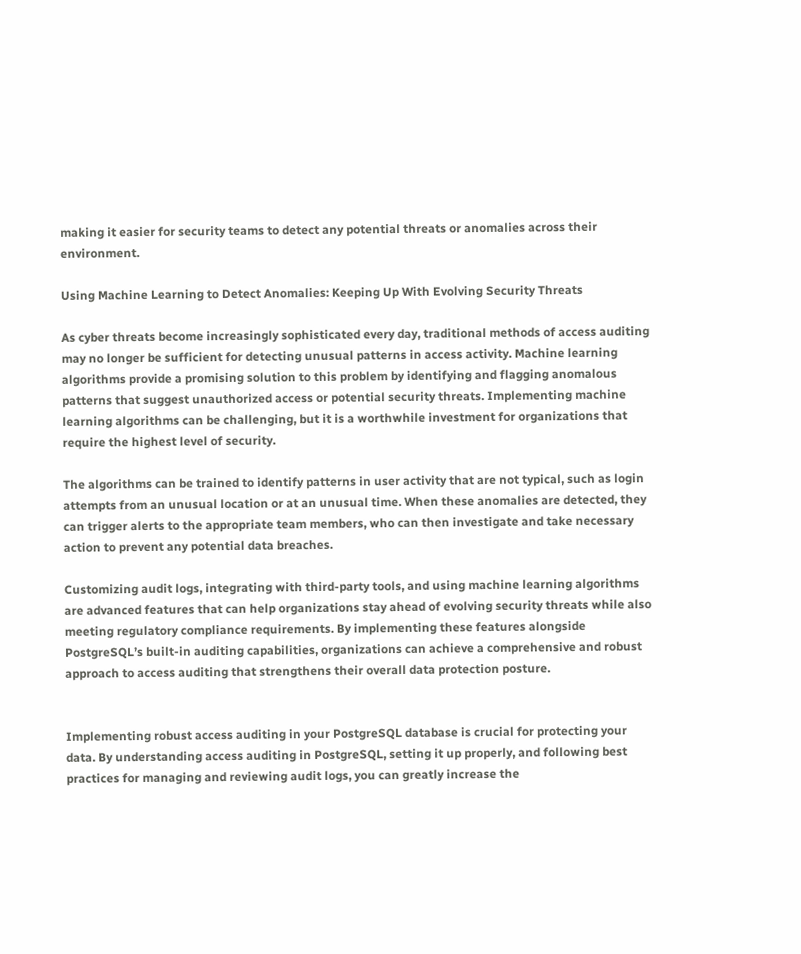making it easier for security teams to detect any potential threats or anomalies across their environment.

Using Machine Learning to Detect Anomalies: Keeping Up With Evolving Security Threats

As cyber threats become increasingly sophisticated every day, traditional methods of access auditing may no longer be sufficient for detecting unusual patterns in access activity. Machine learning algorithms provide a promising solution to this problem by identifying and flagging anomalous patterns that suggest unauthorized access or potential security threats. Implementing machine learning algorithms can be challenging, but it is a worthwhile investment for organizations that require the highest level of security.

The algorithms can be trained to identify patterns in user activity that are not typical, such as login attempts from an unusual location or at an unusual time. When these anomalies are detected, they can trigger alerts to the appropriate team members, who can then investigate and take necessary action to prevent any potential data breaches.

Customizing audit logs, integrating with third-party tools, and using machine learning algorithms are advanced features that can help organizations stay ahead of evolving security threats while also meeting regulatory compliance requirements. By implementing these features alongside PostgreSQL’s built-in auditing capabilities, organizations can achieve a comprehensive and robust approach to access auditing that strengthens their overall data protection posture.


Implementing robust access auditing in your PostgreSQL database is crucial for protecting your data. By understanding access auditing in PostgreSQL, setting it up properly, and following best practices for managing and reviewing audit logs, you can greatly increase the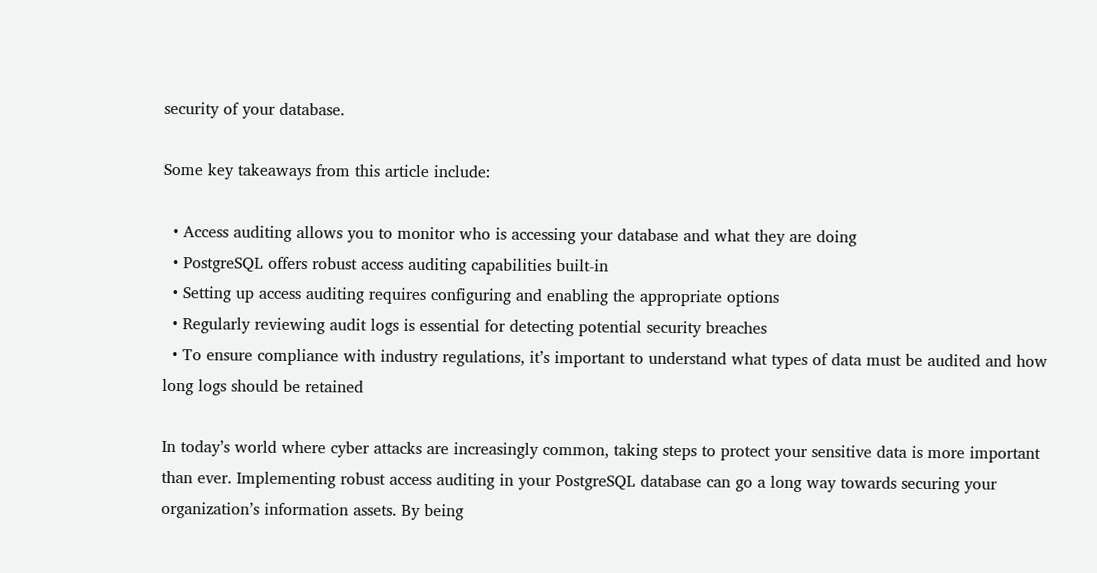security of your database.

Some key takeaways from this article include:

  • Access auditing allows you to monitor who is accessing your database and what they are doing
  • PostgreSQL offers robust access auditing capabilities built-in
  • Setting up access auditing requires configuring and enabling the appropriate options
  • Regularly reviewing audit logs is essential for detecting potential security breaches
  • To ensure compliance with industry regulations, it’s important to understand what types of data must be audited and how long logs should be retained

In today’s world where cyber attacks are increasingly common, taking steps to protect your sensitive data is more important than ever. Implementing robust access auditing in your PostgreSQL database can go a long way towards securing your organization’s information assets. By being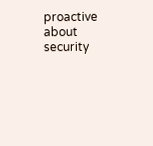proactive about security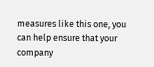measures like this one, you can help ensure that your company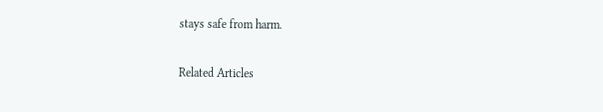stays safe from harm.

Related Articles